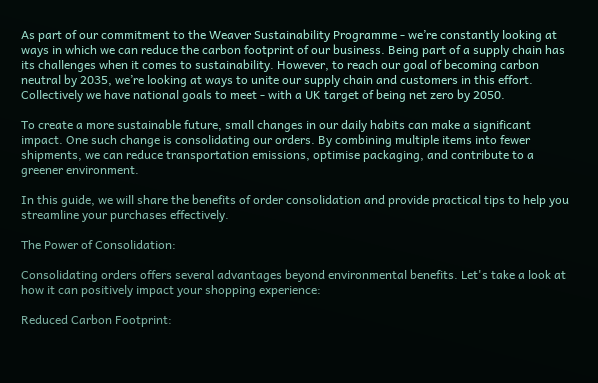As part of our commitment to the Weaver Sustainability Programme - we’re constantly looking at ways in which we can reduce the carbon footprint of our business. Being part of a supply chain has its challenges when it comes to sustainability. However, to reach our goal of becoming carbon neutral by 2035, we’re looking at ways to unite our supply chain and customers in this effort. Collectively we have national goals to meet - with a UK target of being net zero by 2050.

To create a more sustainable future, small changes in our daily habits can make a significant impact. One such change is consolidating our orders. By combining multiple items into fewer shipments, we can reduce transportation emissions, optimise packaging, and contribute to a greener environment.

In this guide, we will share the benefits of order consolidation and provide practical tips to help you streamline your purchases effectively.

The Power of Consolidation:

Consolidating orders offers several advantages beyond environmental benefits. Let's take a look at how it can positively impact your shopping experience:

Reduced Carbon Footprint: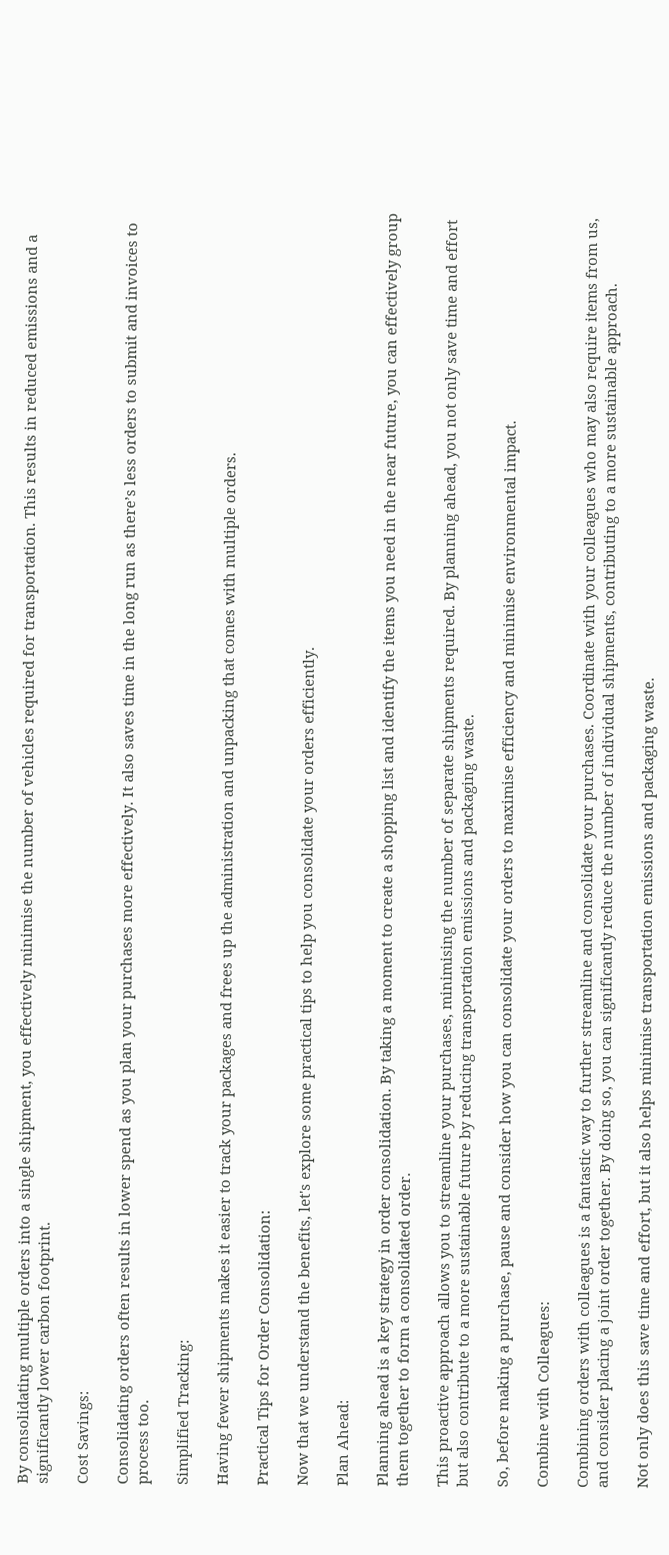By consolidating multiple orders into a single shipment, you effectively minimise the number of vehicles required for transportation. This results in reduced emissions and a significantly lower carbon footprint.

Cost Savings:

Consolidating orders often results in lower spend as you plan your purchases more effectively. It also saves time in the long run as there’s less orders to submit and invoices to process too.

Simplified Tracking:

Having fewer shipments makes it easier to track your packages and frees up the administration and unpacking that comes with multiple orders.

Practical Tips for Order Consolidation:

Now that we understand the benefits, let's explore some practical tips to help you consolidate your orders efficiently.

Plan Ahead:

Planning ahead is a key strategy in order consolidation. By taking a moment to create a shopping list and identify the items you need in the near future, you can effectively group them together to form a consolidated order.

This proactive approach allows you to streamline your purchases, minimising the number of separate shipments required. By planning ahead, you not only save time and effort but also contribute to a more sustainable future by reducing transportation emissions and packaging waste.

So, before making a purchase, pause and consider how you can consolidate your orders to maximise efficiency and minimise environmental impact.

Combine with Colleagues:

Combining orders with colleagues is a fantastic way to further streamline and consolidate your purchases. Coordinate with your colleagues who may also require items from us, and consider placing a joint order together. By doing so, you can significantly reduce the number of individual shipments, contributing to a more sustainable approach.

Not only does this save time and effort, but it also helps minimise transportation emissions and packaging waste.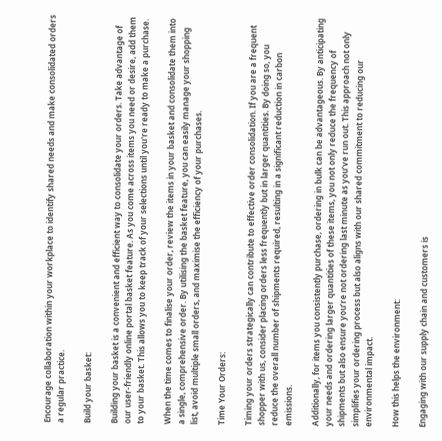Encourage collaboration within your workplace to identify shared needs and make consolidated orders a regular practice.

Build your basket:

Building your basket is a convenient and efficient way to consolidate your orders. Take advantage of our user-friendly online portal basket feature. As you come across items you need or desire, add them to your basket. This allows you to keep track of your selections until you're ready to make a purchase.

When the time comes to finalise your order, review the items in your basket and consolidate them into a single, comprehensive order. By utilising the basket feature, you can easily manage your shopping list, avoid multiple small orders, and maximise the efficiency of your purchases.

Time Your Orders:

Timing your orders strategically can contribute to effective order consolidation. If you are a frequent shopper with us, consider placing orders less frequently but in larger quantities. By doing so, you reduce the overall number of shipments required, resulting in a significant reduction in carbon emissions.

Additionally, for items you consistently purchase, ordering in bulk can be advantageous. By anticipating your needs and ordering larger quantities of these items, you not only reduce the frequency of shipments but also ensure you’re not ordering last minute as you’ve run out. This approach not only simplifies your ordering process but also aligns with our shared commitment to reducing our environmental impact.

How this helps the environment:

Engaging with our supply chain and customers is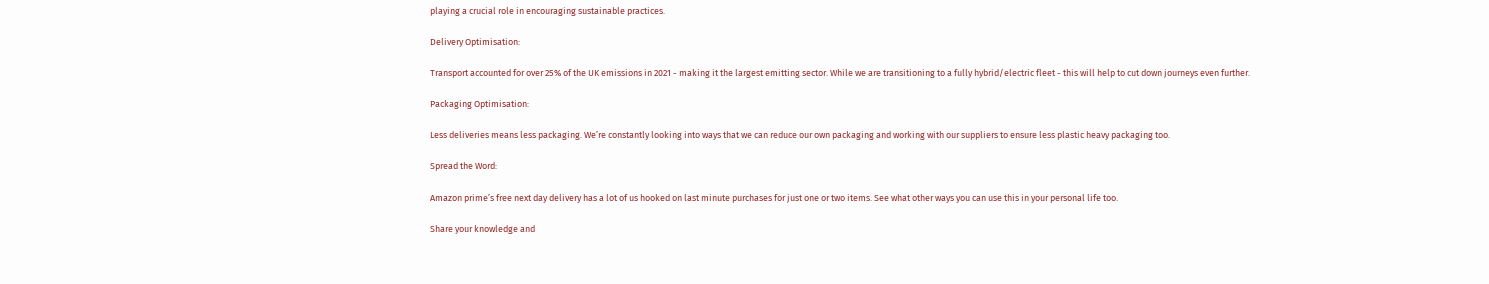playing a crucial role in encouraging sustainable practices.

Delivery Optimisation:

Transport accounted for over 25% of the UK emissions in 2021 - making it the largest emitting sector. While we are transitioning to a fully hybrid/electric fleet - this will help to cut down journeys even further.

Packaging Optimisation:

Less deliveries means less packaging. We’re constantly looking into ways that we can reduce our own packaging and working with our suppliers to ensure less plastic heavy packaging too.

Spread the Word:

Amazon prime’s free next day delivery has a lot of us hooked on last minute purchases for just one or two items. See what other ways you can use this in your personal life too.

Share your knowledge and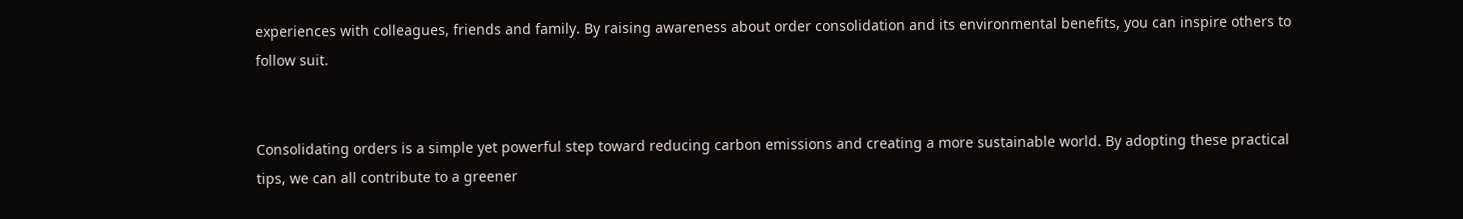experiences with colleagues, friends and family. By raising awareness about order consolidation and its environmental benefits, you can inspire others to follow suit.


Consolidating orders is a simple yet powerful step toward reducing carbon emissions and creating a more sustainable world. By adopting these practical tips, we can all contribute to a greener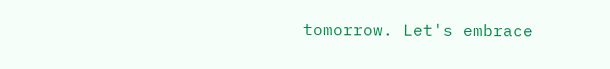tomorrow. Let's embrace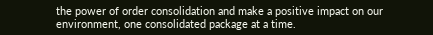the power of order consolidation and make a positive impact on our environment, one consolidated package at a time.